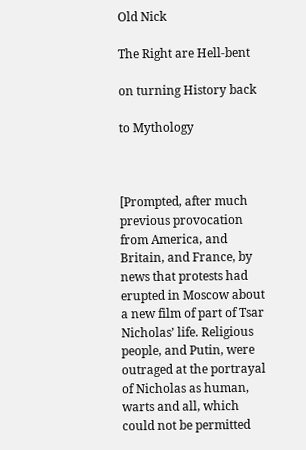Old Nick

The Right are Hell-bent

on turning History back

to Mythology



[Prompted, after much previous provocation from America, and Britain, and France, by news that protests had erupted in Moscow about a new film of part of Tsar Nicholas’ life. Religious people, and Putin, were outraged at the portrayal of Nicholas as human, warts and all, which could not be permitted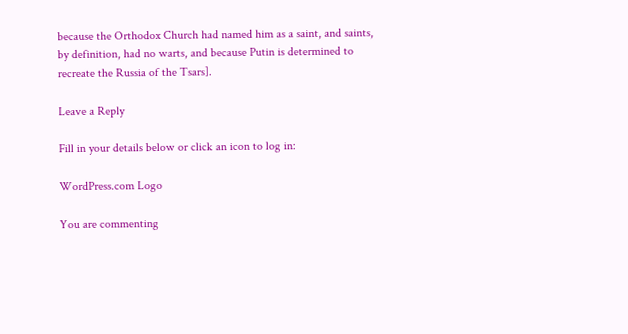because the Orthodox Church had named him as a saint, and saints, by definition, had no warts, and because Putin is determined to recreate the Russia of the Tsars].

Leave a Reply

Fill in your details below or click an icon to log in:

WordPress.com Logo

You are commenting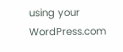using your WordPress.com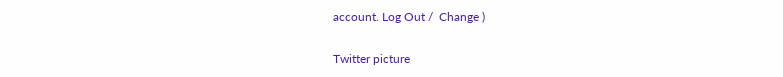account. Log Out /  Change )

Twitter picture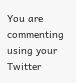You are commenting using your Twitter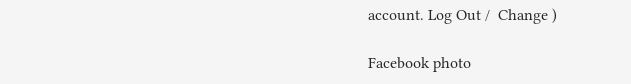account. Log Out /  Change )

Facebook photo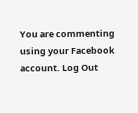You are commenting using your Facebook account. Log Out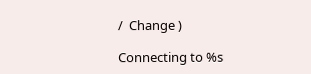/  Change )

Connecting to %s